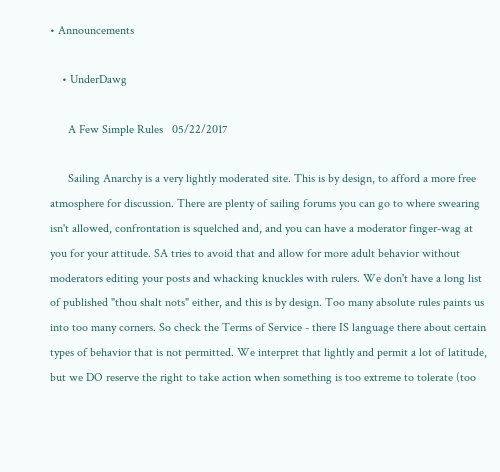• Announcements

    • UnderDawg

      A Few Simple Rules   05/22/2017

      Sailing Anarchy is a very lightly moderated site. This is by design, to afford a more free atmosphere for discussion. There are plenty of sailing forums you can go to where swearing isn't allowed, confrontation is squelched and, and you can have a moderator finger-wag at you for your attitude. SA tries to avoid that and allow for more adult behavior without moderators editing your posts and whacking knuckles with rulers. We don't have a long list of published "thou shalt nots" either, and this is by design. Too many absolute rules paints us into too many corners. So check the Terms of Service - there IS language there about certain types of behavior that is not permitted. We interpret that lightly and permit a lot of latitude, but we DO reserve the right to take action when something is too extreme to tolerate (too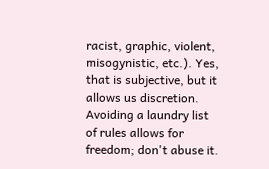racist, graphic, violent, misogynistic, etc.). Yes, that is subjective, but it allows us discretion. Avoiding a laundry list of rules allows for freedom; don't abuse it.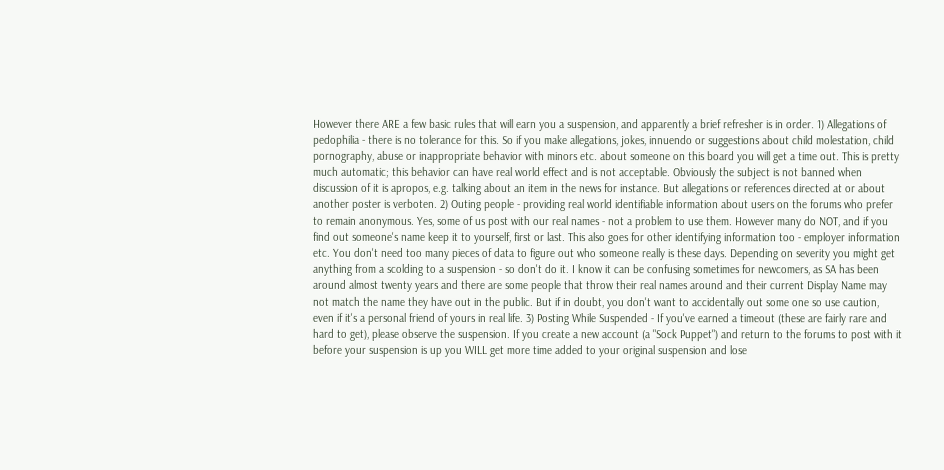However there ARE a few basic rules that will earn you a suspension, and apparently a brief refresher is in order. 1) Allegations of pedophilia - there is no tolerance for this. So if you make allegations, jokes, innuendo or suggestions about child molestation, child pornography, abuse or inappropriate behavior with minors etc. about someone on this board you will get a time out. This is pretty much automatic; this behavior can have real world effect and is not acceptable. Obviously the subject is not banned when discussion of it is apropos, e.g. talking about an item in the news for instance. But allegations or references directed at or about another poster is verboten. 2) Outing people - providing real world identifiable information about users on the forums who prefer to remain anonymous. Yes, some of us post with our real names - not a problem to use them. However many do NOT, and if you find out someone's name keep it to yourself, first or last. This also goes for other identifying information too - employer information etc. You don't need too many pieces of data to figure out who someone really is these days. Depending on severity you might get anything from a scolding to a suspension - so don't do it. I know it can be confusing sometimes for newcomers, as SA has been around almost twenty years and there are some people that throw their real names around and their current Display Name may not match the name they have out in the public. But if in doubt, you don't want to accidentally out some one so use caution, even if it's a personal friend of yours in real life. 3) Posting While Suspended - If you've earned a timeout (these are fairly rare and hard to get), please observe the suspension. If you create a new account (a "Sock Puppet") and return to the forums to post with it before your suspension is up you WILL get more time added to your original suspension and lose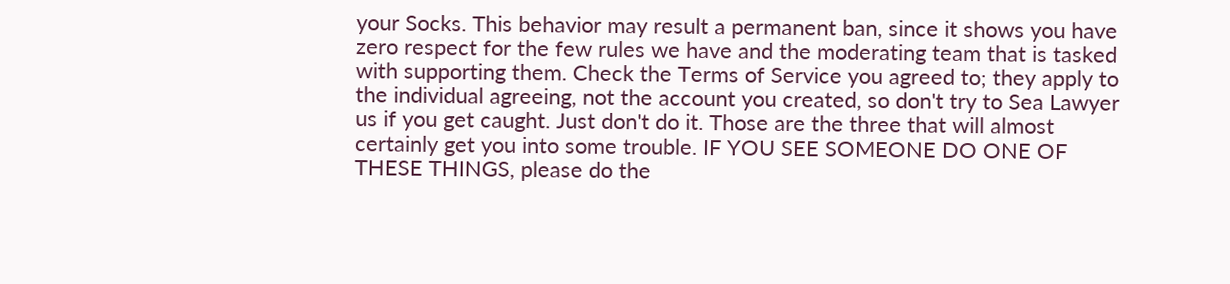your Socks. This behavior may result a permanent ban, since it shows you have zero respect for the few rules we have and the moderating team that is tasked with supporting them. Check the Terms of Service you agreed to; they apply to the individual agreeing, not the account you created, so don't try to Sea Lawyer us if you get caught. Just don't do it. Those are the three that will almost certainly get you into some trouble. IF YOU SEE SOMEONE DO ONE OF THESE THINGS, please do the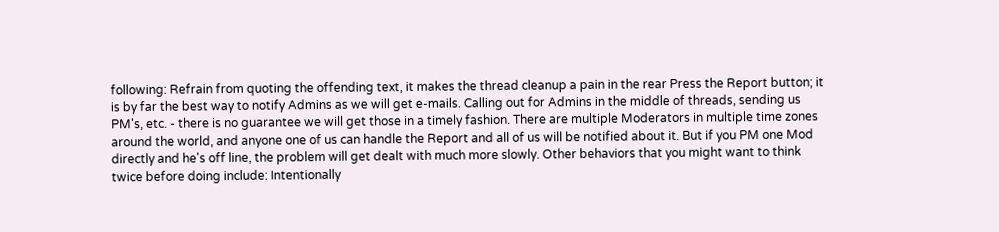following: Refrain from quoting the offending text, it makes the thread cleanup a pain in the rear Press the Report button; it is by far the best way to notify Admins as we will get e-mails. Calling out for Admins in the middle of threads, sending us PM's, etc. - there is no guarantee we will get those in a timely fashion. There are multiple Moderators in multiple time zones around the world, and anyone one of us can handle the Report and all of us will be notified about it. But if you PM one Mod directly and he's off line, the problem will get dealt with much more slowly. Other behaviors that you might want to think twice before doing include: Intentionally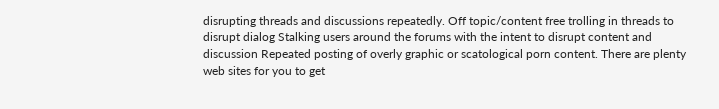disrupting threads and discussions repeatedly. Off topic/content free trolling in threads to disrupt dialog Stalking users around the forums with the intent to disrupt content and discussion Repeated posting of overly graphic or scatological porn content. There are plenty web sites for you to get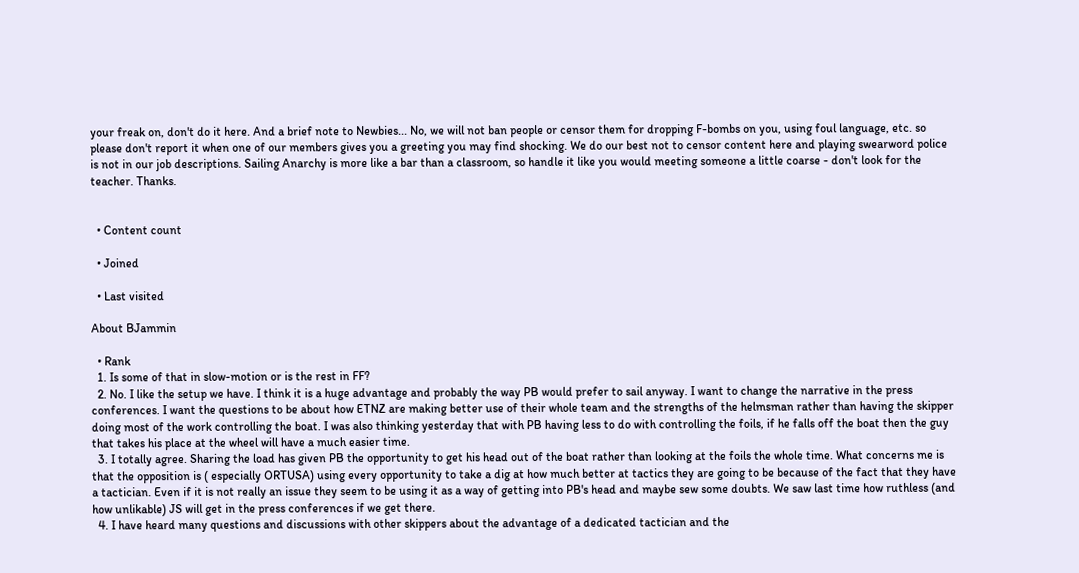your freak on, don't do it here. And a brief note to Newbies... No, we will not ban people or censor them for dropping F-bombs on you, using foul language, etc. so please don't report it when one of our members gives you a greeting you may find shocking. We do our best not to censor content here and playing swearword police is not in our job descriptions. Sailing Anarchy is more like a bar than a classroom, so handle it like you would meeting someone a little coarse - don't look for the teacher. Thanks.


  • Content count

  • Joined

  • Last visited

About BJammin

  • Rank
  1. Is some of that in slow-motion or is the rest in FF?
  2. No. I like the setup we have. I think it is a huge advantage and probably the way PB would prefer to sail anyway. I want to change the narrative in the press conferences. I want the questions to be about how ETNZ are making better use of their whole team and the strengths of the helmsman rather than having the skipper doing most of the work controlling the boat. I was also thinking yesterday that with PB having less to do with controlling the foils, if he falls off the boat then the guy that takes his place at the wheel will have a much easier time.
  3. I totally agree. Sharing the load has given PB the opportunity to get his head out of the boat rather than looking at the foils the whole time. What concerns me is that the opposition is ( especially ORTUSA) using every opportunity to take a dig at how much better at tactics they are going to be because of the fact that they have a tactician. Even if it is not really an issue they seem to be using it as a way of getting into PB's head and maybe sew some doubts. We saw last time how ruthless (and how unlikable) JS will get in the press conferences if we get there.
  4. I have heard many questions and discussions with other skippers about the advantage of a dedicated tactician and the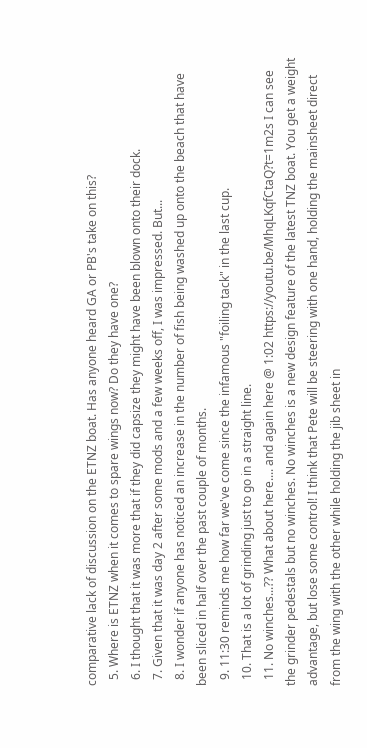comparative lack of discussion on the ETNZ boat. Has anyone heard GA or PB's take on this?
  5. Where is ETNZ when it comes to spare wings now? Do they have one?
  6. I thought that it was more that if they did capsize they might have been blown onto their dock.
  7. Given that it was day 2 after some mods and a few weeks off, I was impressed. But...
  8. I wonder if anyone has noticed an increase in the number of fish being washed up onto the beach that have been sliced in half over the past couple of months.
  9. 11:30 reminds me how far we've come since the infamous "foiling tack" in the last cup.
  10. That is a lot of grinding just to go in a straight line.
  11. No winches...?? What about here.... and again here @ 1:02 https://youtu.be/MhqLKqfCtaQ?t=1m2s I can see the grinder pedestals but no winches. No winches is a new design feature of the latest TNZ boat. You get a weight advantage, but lose some control! I think that Pete will be steering with one hand, holding the mainsheet direct from the wing with the other while holding the jib sheet in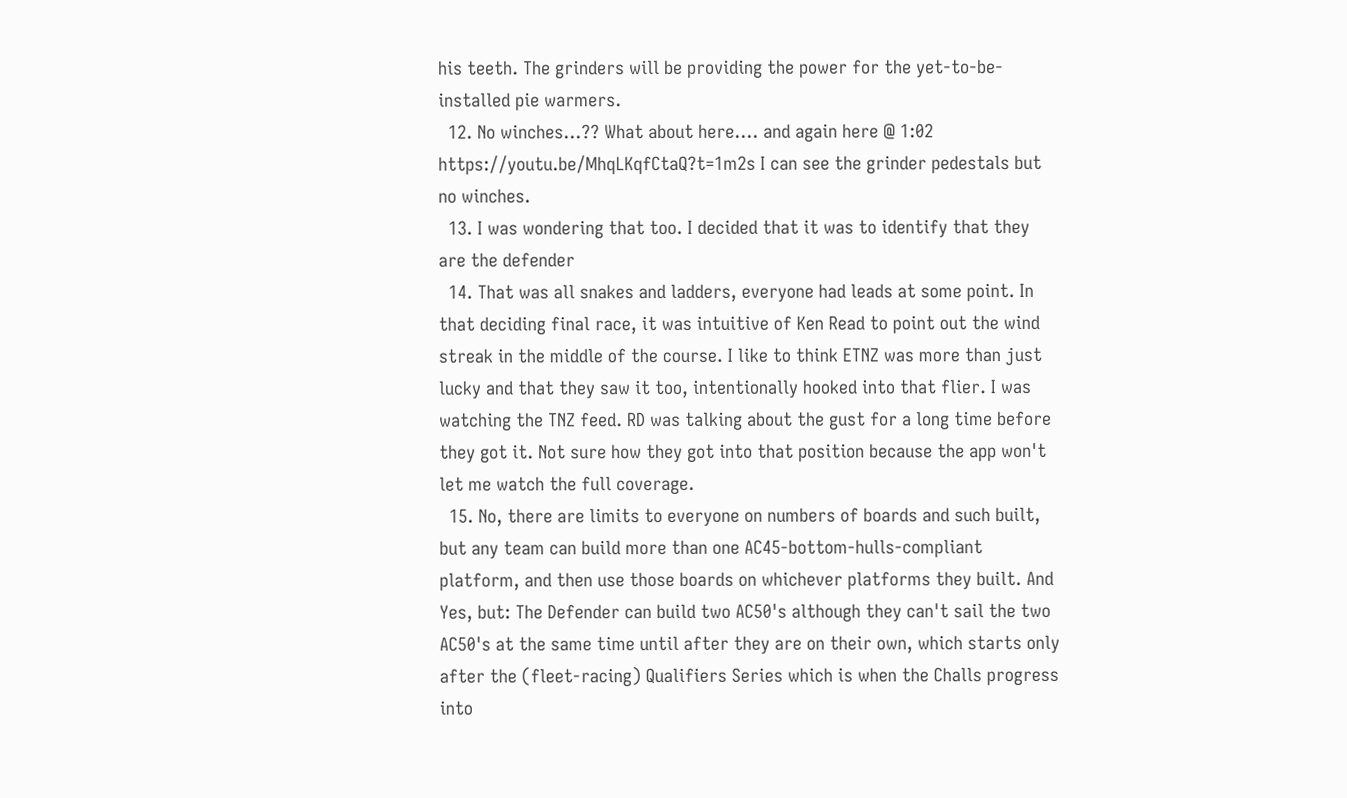his teeth. The grinders will be providing the power for the yet-to-be-installed pie warmers.
  12. No winches...?? What about here.... and again here @ 1:02 https://youtu.be/MhqLKqfCtaQ?t=1m2s I can see the grinder pedestals but no winches.
  13. I was wondering that too. I decided that it was to identify that they are the defender
  14. That was all snakes and ladders, everyone had leads at some point. In that deciding final race, it was intuitive of Ken Read to point out the wind streak in the middle of the course. I like to think ETNZ was more than just lucky and that they saw it too, intentionally hooked into that flier. I was watching the TNZ feed. RD was talking about the gust for a long time before they got it. Not sure how they got into that position because the app won't let me watch the full coverage.
  15. No, there are limits to everyone on numbers of boards and such built, but any team can build more than one AC45-bottom-hulls-compliant platform, and then use those boards on whichever platforms they built. And Yes, but: The Defender can build two AC50's although they can't sail the two AC50's at the same time until after they are on their own, which starts only after the (fleet-racing) Qualifiers Series which is when the Challs progress into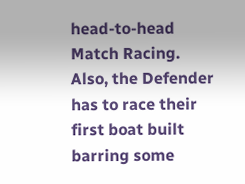head-to-head Match Racing. Also, the Defender has to race their first boat built barring some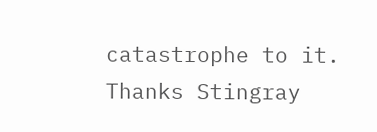catastrophe to it. Thanks Stingray